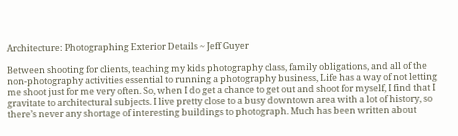Architecture: Photographing Exterior Details ~ Jeff Guyer

Between shooting for clients, teaching my kids photography class, family obligations, and all of the non-photography activities essential to running a photography business, Life has a way of not letting me shoot just for me very often. So, when I do get a chance to get out and shoot for myself, I find that I gravitate to architectural subjects. I live pretty close to a busy downtown area with a lot of history, so there’s never any shortage of interesting buildings to photograph. Much has been written about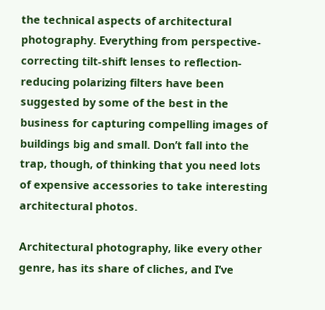the technical aspects of architectural photography. Everything from perspective-correcting tilt-shift lenses to reflection-reducing polarizing filters have been suggested by some of the best in the business for capturing compelling images of buildings big and small. Don’t fall into the trap, though, of thinking that you need lots of expensive accessories to take interesting architectural photos.

Architectural photography, like every other genre, has its share of cliches, and I’ve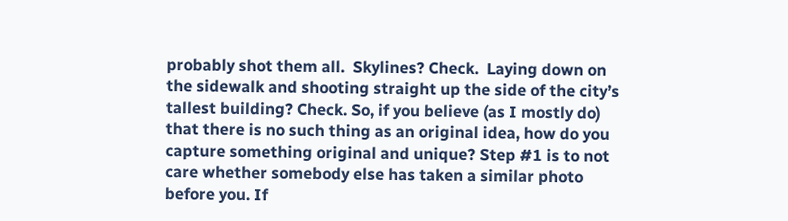probably shot them all.  Skylines? Check.  Laying down on the sidewalk and shooting straight up the side of the city’s tallest building? Check. So, if you believe (as I mostly do) that there is no such thing as an original idea, how do you capture something original and unique? Step #1 is to not care whether somebody else has taken a similar photo before you. If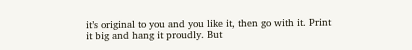it’s original to you and you like it, then go with it. Print it big and hang it proudly. But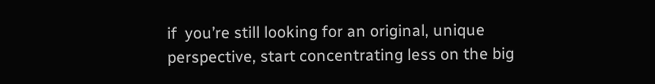if  you’re still looking for an original, unique perspective, start concentrating less on the big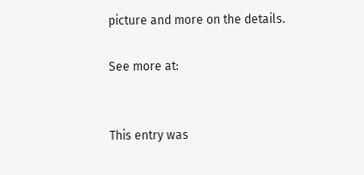picture and more on the details.

See more at:


This entry was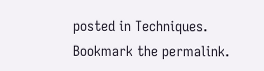posted in Techniques. Bookmark the permalink.